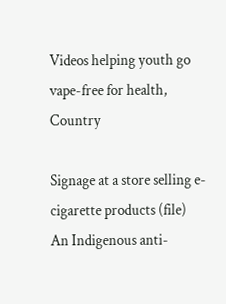Videos helping youth go vape-free for health, Country

Signage at a store selling e-cigarette products (file)
An Indigenous anti-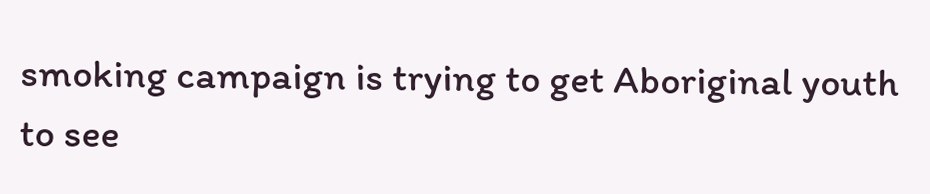smoking campaign is trying to get Aboriginal youth to see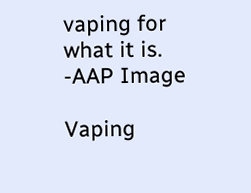vaping for what it is. -AAP Image

Vaping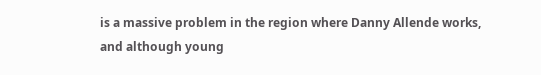is a massive problem in the region where Danny Allende works, and although young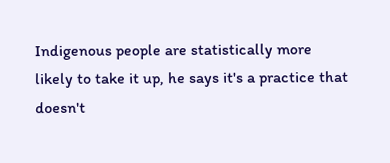Indigenous people are statistically more likely to take it up, he says it's a practice that doesn't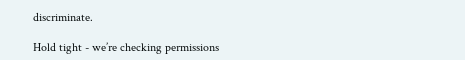discriminate.

Hold tight - we’re checking permissions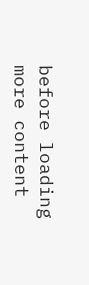before loading more content